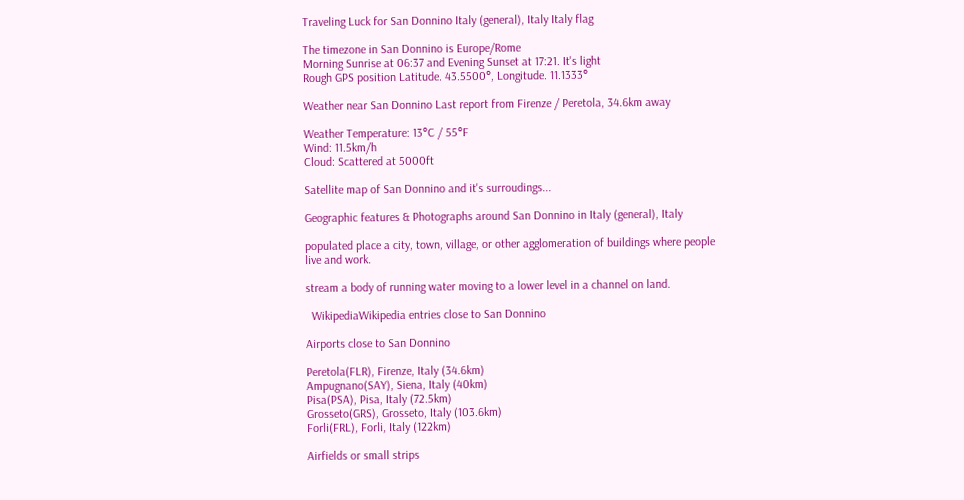Traveling Luck for San Donnino Italy (general), Italy Italy flag

The timezone in San Donnino is Europe/Rome
Morning Sunrise at 06:37 and Evening Sunset at 17:21. It's light
Rough GPS position Latitude. 43.5500°, Longitude. 11.1333°

Weather near San Donnino Last report from Firenze / Peretola, 34.6km away

Weather Temperature: 13°C / 55°F
Wind: 11.5km/h
Cloud: Scattered at 5000ft

Satellite map of San Donnino and it's surroudings...

Geographic features & Photographs around San Donnino in Italy (general), Italy

populated place a city, town, village, or other agglomeration of buildings where people live and work.

stream a body of running water moving to a lower level in a channel on land.

  WikipediaWikipedia entries close to San Donnino

Airports close to San Donnino

Peretola(FLR), Firenze, Italy (34.6km)
Ampugnano(SAY), Siena, Italy (40km)
Pisa(PSA), Pisa, Italy (72.5km)
Grosseto(GRS), Grosseto, Italy (103.6km)
Forli(FRL), Forli, Italy (122km)

Airfields or small strips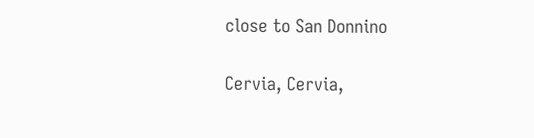close to San Donnino

Cervia, Cervia,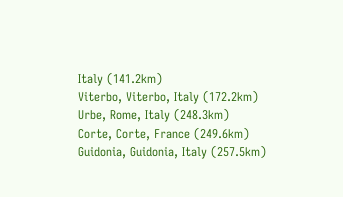Italy (141.2km)
Viterbo, Viterbo, Italy (172.2km)
Urbe, Rome, Italy (248.3km)
Corte, Corte, France (249.6km)
Guidonia, Guidonia, Italy (257.5km)